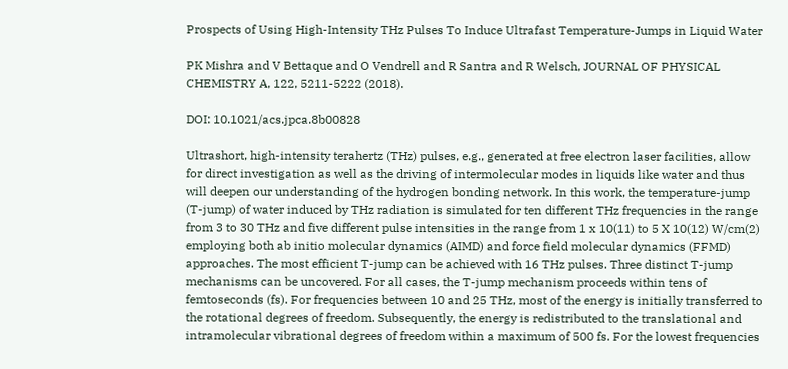Prospects of Using High-Intensity THz Pulses To Induce Ultrafast Temperature-Jumps in Liquid Water

PK Mishra and V Bettaque and O Vendrell and R Santra and R Welsch, JOURNAL OF PHYSICAL CHEMISTRY A, 122, 5211-5222 (2018).

DOI: 10.1021/acs.jpca.8b00828

Ultrashort, high-intensity terahertz (THz) pulses, e.g., generated at free electron laser facilities, allow for direct investigation as well as the driving of intermolecular modes in liquids like water and thus will deepen our understanding of the hydrogen bonding network. In this work, the temperature-jump (T-jump) of water induced by THz radiation is simulated for ten different THz frequencies in the range from 3 to 30 THz and five different pulse intensities in the range from 1 x 10(11) to 5 X 10(12) W/cm(2) employing both ab initio molecular dynamics (AIMD) and force field molecular dynamics (FFMD) approaches. The most efficient T-jump can be achieved with 16 THz pulses. Three distinct T-jump mechanisms can be uncovered. For all cases, the T-jump mechanism proceeds within tens of femtoseconds (fs). For frequencies between 10 and 25 THz, most of the energy is initially transferred to the rotational degrees of freedom. Subsequently, the energy is redistributed to the translational and intramolecular vibrational degrees of freedom within a maximum of 500 fs. For the lowest frequencies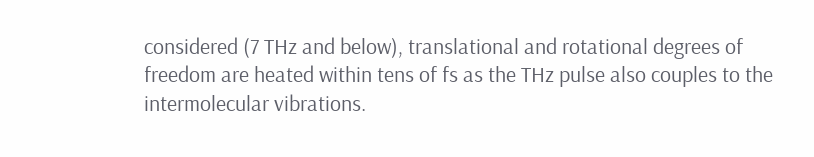considered (7 THz and below), translational and rotational degrees of freedom are heated within tens of fs as the THz pulse also couples to the intermolecular vibrations.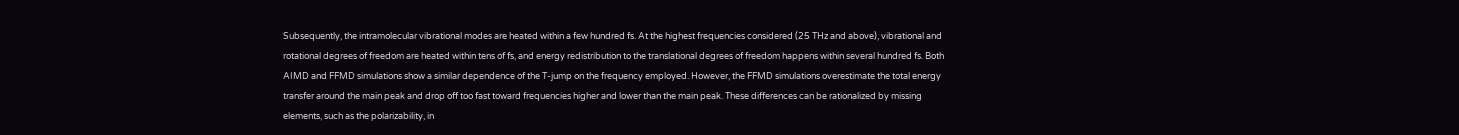Subsequently, the intramolecular vibrational modes are heated within a few hundred fs. At the highest frequencies considered (25 THz and above), vibrational and rotational degrees of freedom are heated within tens of fs, and energy redistribution to the translational degrees of freedom happens within several hundred fs. Both AIMD and FFMD simulations show a similar dependence of the T-jump on the frequency employed. However, the FFMD simulations overestimate the total energy transfer around the main peak and drop off too fast toward frequencies higher and lower than the main peak. These differences can be rationalized by missing elements, such as the polarizability, in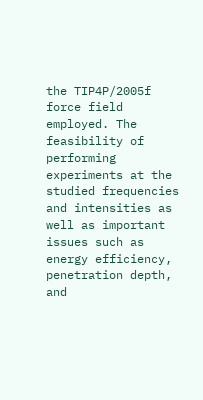the TIP4P/2005f force field employed. The feasibility of performing experiments at the studied frequencies and intensities as well as important issues such as energy efficiency, penetration depth, and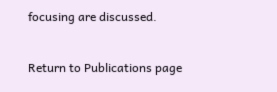focusing are discussed.

Return to Publications page